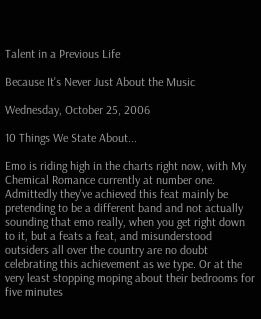Talent in a Previous Life

Because It's Never Just About the Music

Wednesday, October 25, 2006

10 Things We State About...

Emo is riding high in the charts right now, with My Chemical Romance currently at number one. Admittedly they've achieved this feat mainly be pretending to be a different band and not actually sounding that emo really, when you get right down to it, but a feats a feat, and misunderstood outsiders all over the country are no doubt celebrating this achievement as we type. Or at the very least stopping moping about their bedrooms for five minutes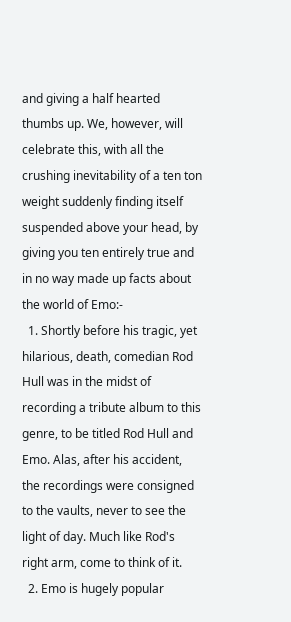and giving a half hearted thumbs up. We, however, will celebrate this, with all the crushing inevitability of a ten ton weight suddenly finding itself suspended above your head, by giving you ten entirely true and in no way made up facts about the world of Emo:-
  1. Shortly before his tragic, yet hilarious, death, comedian Rod Hull was in the midst of recording a tribute album to this genre, to be titled Rod Hull and Emo. Alas, after his accident, the recordings were consigned to the vaults, never to see the light of day. Much like Rod's right arm, come to think of it.
  2. Emo is hugely popular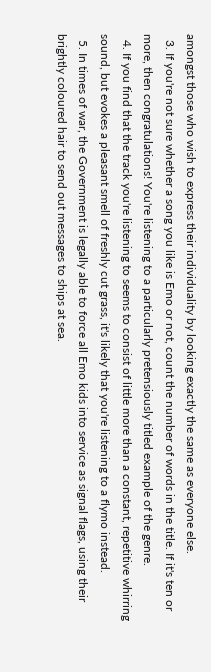amongst those who wish to express their individuality by looking exactly the same as everyone else.
  3. If you're not sure whether a song you like is Emo or not, count the number of words in the title. If it's ten or more, then congratulations! You're listening to a particularly pretensiously titled example of the genre.
  4. If you find that the track you're listening to seems to consist of little more than a constant, repetitive whirring sound, but evokes a pleasant smell of freshly cut grass, it's likely that you're listening to a flymo instead.
  5. In times of war, the Government is legally able to force all Emo kids into service as signal flags, using their brightly coloured hair to send out messages to ships at sea.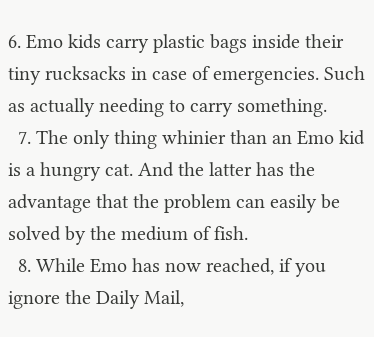6. Emo kids carry plastic bags inside their tiny rucksacks in case of emergencies. Such as actually needing to carry something.
  7. The only thing whinier than an Emo kid is a hungry cat. And the latter has the advantage that the problem can easily be solved by the medium of fish.
  8. While Emo has now reached, if you ignore the Daily Mail,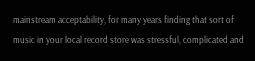mainstream acceptability, for many years finding that sort of music in your local record store was stressful, complicated and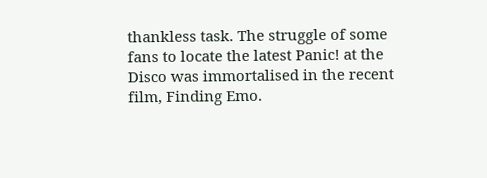thankless task. The struggle of some fans to locate the latest Panic! at the Disco was immortalised in the recent film, Finding Emo.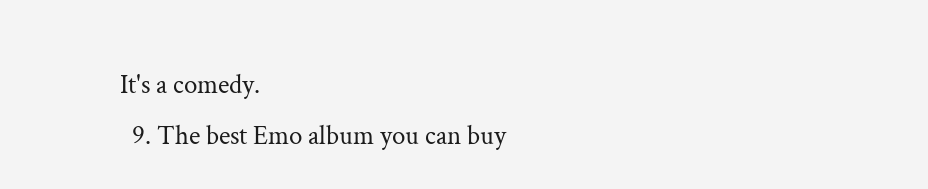It's a comedy.
  9. The best Emo album you can buy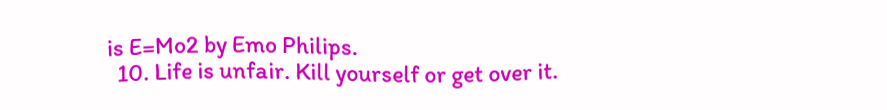is E=Mo2 by Emo Philips.
  10. Life is unfair. Kill yourself or get over it.